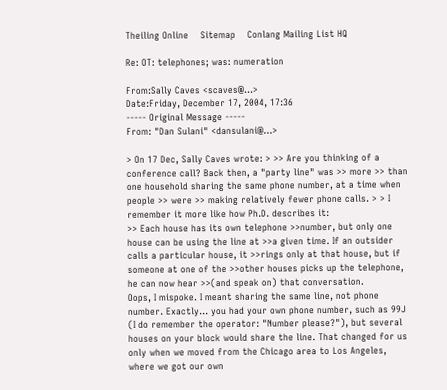Theiling Online    Sitemap    Conlang Mailing List HQ

Re: OT: telephones; was: numeration

From:Sally Caves <scaves@...>
Date:Friday, December 17, 2004, 17:36
----- Original Message -----
From: "Dan Sulani" <dansulani@...>

> On 17 Dec, Sally Caves wrote: > >> Are you thinking of a conference call? Back then, a "party line" was >> more >> than one household sharing the same phone number, at a time when people >> were >> making relatively fewer phone calls. > > I remember it more like how Ph.D. describes it:
>> Each house has its own telephone >>number, but only one house can be using the line at >>a given time. If an outsider calls a particular house, it >>rings only at that house, but if someone at one of the >>other houses picks up the telephone, he can now hear >>(and speak on) that conversation.
Oops, I mispoke. I meant sharing the same line, not phone number. Exactly... you had your own phone number, such as 99J (I do remember the operator: "Number please?"), but several houses on your block would share the line. That changed for us only when we moved from the Chicago area to Los Angeles, where we got our own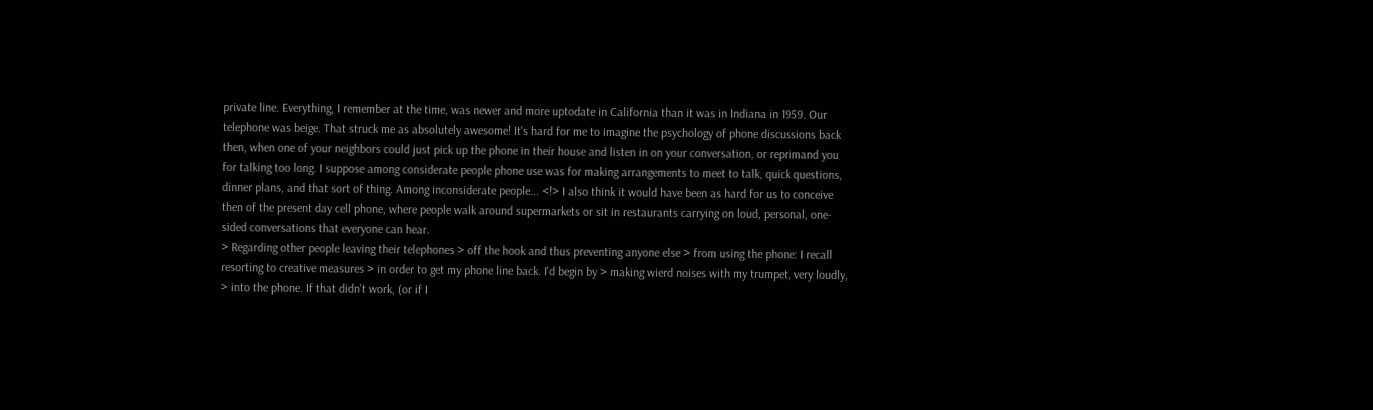private line. Everything, I remember at the time, was newer and more uptodate in California than it was in Indiana in 1959. Our telephone was beige. That struck me as absolutely awesome! It's hard for me to imagine the psychology of phone discussions back then, when one of your neighbors could just pick up the phone in their house and listen in on your conversation, or reprimand you for talking too long. I suppose among considerate people phone use was for making arrangements to meet to talk, quick questions, dinner plans, and that sort of thing. Among inconsiderate people... <!> I also think it would have been as hard for us to conceive then of the present day cell phone, where people walk around supermarkets or sit in restaurants carrying on loud, personal, one-sided conversations that everyone can hear.
> Regarding other people leaving their telephones > off the hook and thus preventing anyone else > from using the phone: I recall resorting to creative measures > in order to get my phone line back. I'd begin by > making wierd noises with my trumpet, very loudly, > into the phone. If that didn't work, (or if I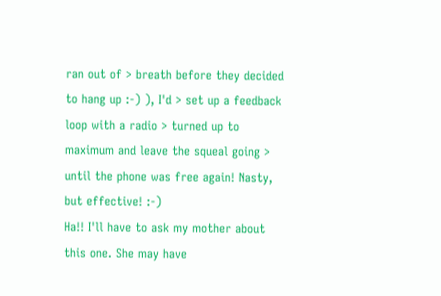ran out of > breath before they decided to hang up :-) ), I'd > set up a feedback loop with a radio > turned up to maximum and leave the squeal going > until the phone was free again! Nasty, but effective! :-)
Ha!! I'll have to ask my mother about this one. She may have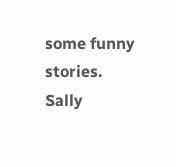some funny stories. Sally